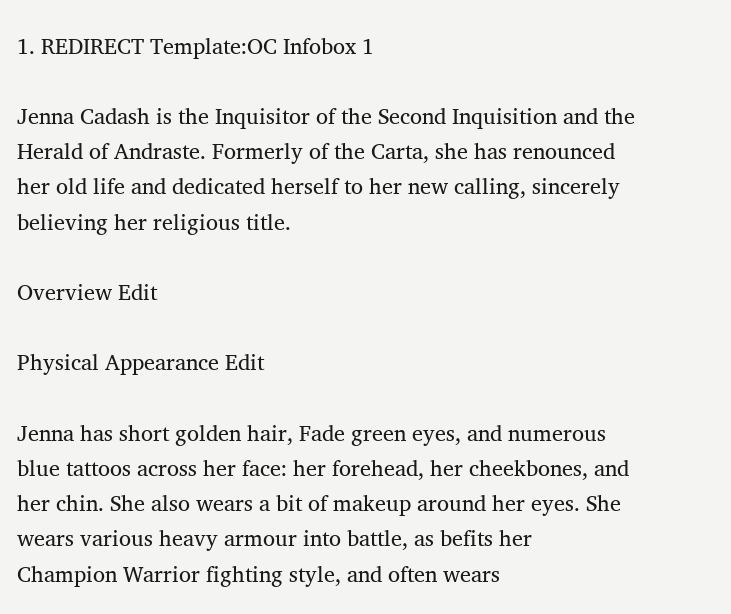1. REDIRECT Template:OC Infobox 1

Jenna Cadash is the Inquisitor of the Second Inquisition and the Herald of Andraste. Formerly of the Carta, she has renounced her old life and dedicated herself to her new calling, sincerely believing her religious title.

Overview Edit

Physical Appearance Edit

Jenna has short golden hair, Fade green eyes, and numerous blue tattoos across her face: her forehead, her cheekbones, and her chin. She also wears a bit of makeup around her eyes. She wears various heavy armour into battle, as befits her Champion Warrior fighting style, and often wears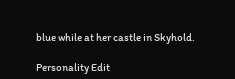blue while at her castle in Skyhold.

Personality Edit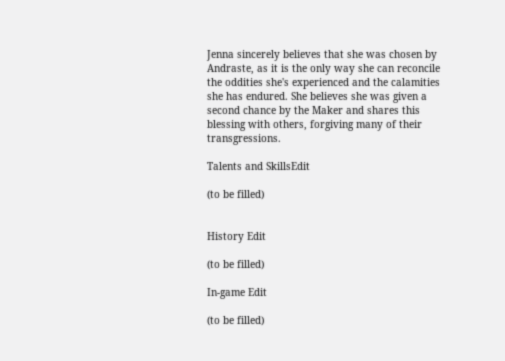Jenna sincerely believes that she was chosen by Andraste, as it is the only way she can reconcile the oddities she's experienced and the calamities she has endured. She believes she was given a second chance by the Maker and shares this blessing with others, forgiving many of their transgressions.

Talents and SkillsEdit

(to be filled)


History Edit

(to be filled)

In-game Edit

(to be filled)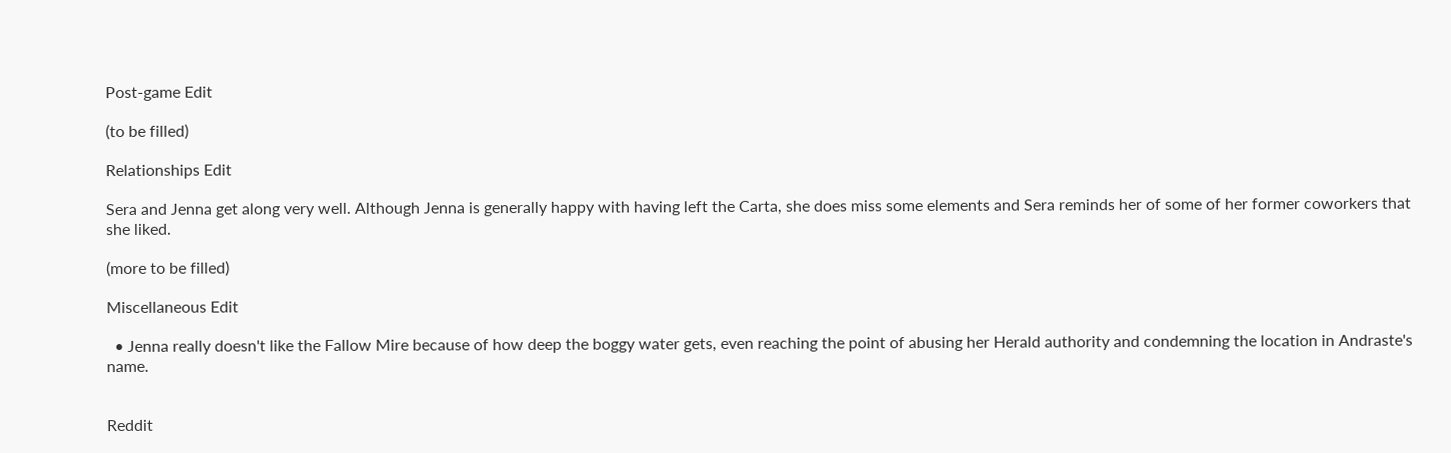Post-game Edit

(to be filled)

Relationships Edit

Sera and Jenna get along very well. Although Jenna is generally happy with having left the Carta, she does miss some elements and Sera reminds her of some of her former coworkers that she liked.

(more to be filled)

Miscellaneous Edit

  • Jenna really doesn't like the Fallow Mire because of how deep the boggy water gets, even reaching the point of abusing her Herald authority and condemning the location in Andraste's name.


Reddit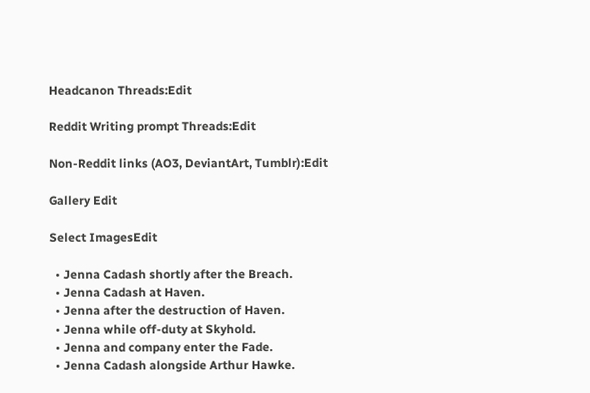Headcanon Threads:Edit

Reddit Writing prompt Threads:Edit

Non-Reddit links (AO3, DeviantArt, Tumblr):Edit

Gallery Edit

Select ImagesEdit

  • Jenna Cadash shortly after the Breach.
  • Jenna Cadash at Haven.
  • Jenna after the destruction of Haven.
  • Jenna while off-duty at Skyhold.
  • Jenna and company enter the Fade.
  • Jenna Cadash alongside Arthur Hawke.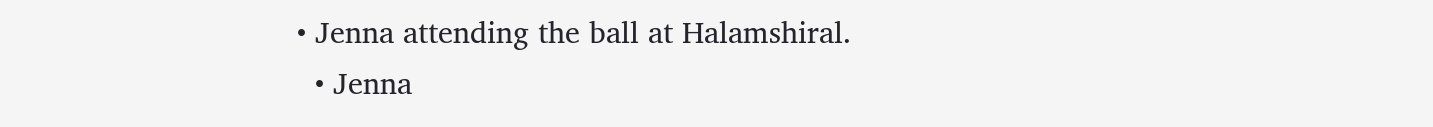• Jenna attending the ball at Halamshiral.
  • Jenna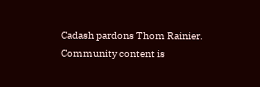Cadash pardons Thom Rainier.
Community content is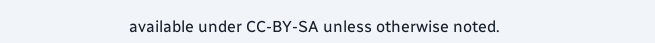available under CC-BY-SA unless otherwise noted.